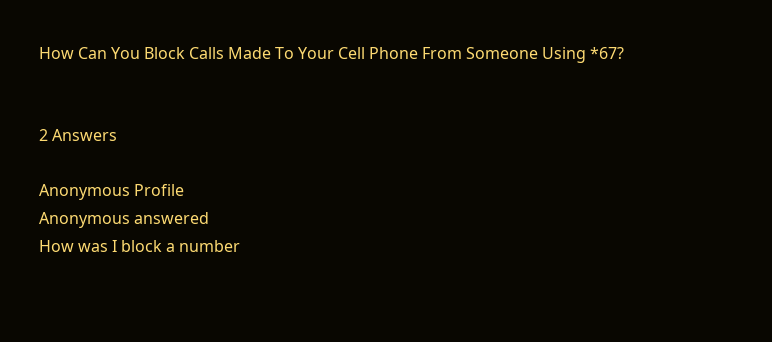How Can You Block Calls Made To Your Cell Phone From Someone Using *67?


2 Answers

Anonymous Profile
Anonymous answered
How was I block a number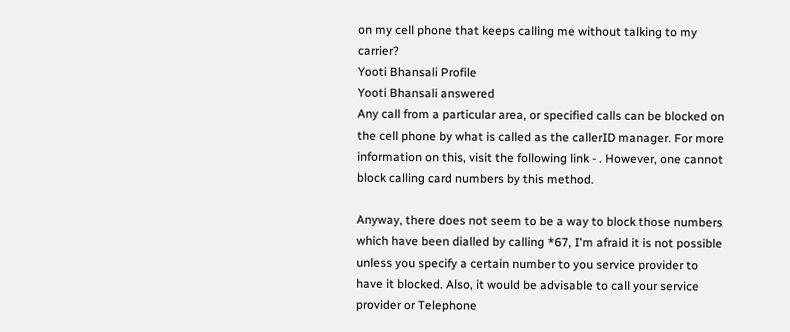on my cell phone that keeps calling me without talking to my carrier?
Yooti Bhansali Profile
Yooti Bhansali answered
Any call from a particular area, or specified calls can be blocked on the cell phone by what is called as the callerID manager. For more information on this, visit the following link - . However, one cannot block calling card numbers by this method.

Anyway, there does not seem to be a way to block those numbers which have been dialled by calling *67, I'm afraid it is not possible unless you specify a certain number to you service provider to have it blocked. Also, it would be advisable to call your service provider or Telephone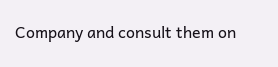Company and consult them on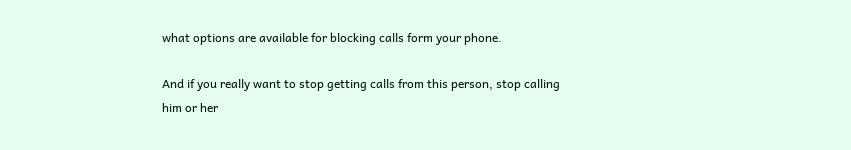what options are available for blocking calls form your phone.

And if you really want to stop getting calls from this person, stop calling him or her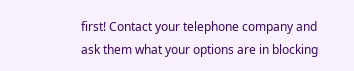first! Contact your telephone company and ask them what your options are in blocking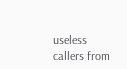useless callers from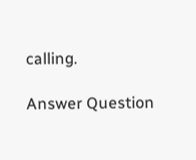calling.

Answer Question